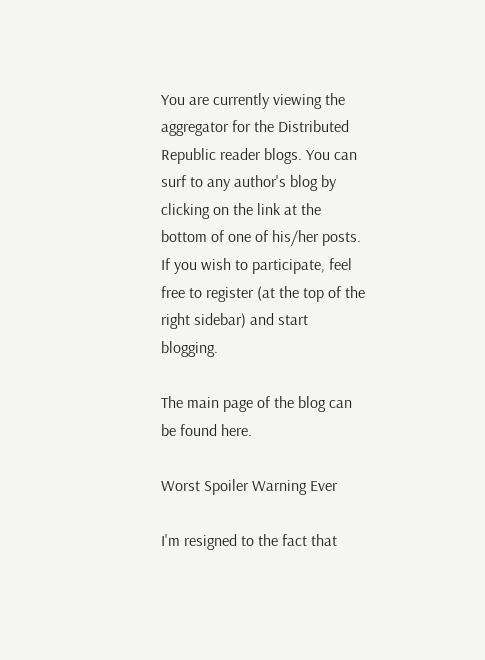You are currently viewing the aggregator for the Distributed Republic reader blogs. You can surf to any author's blog by clicking on the link at the bottom of one of his/her posts. If you wish to participate, feel free to register (at the top of the right sidebar) and start blogging.

The main page of the blog can be found here.

Worst Spoiler Warning Ever

I'm resigned to the fact that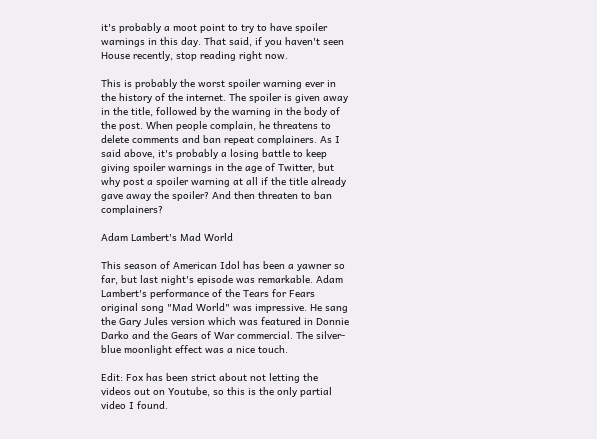it's probably a moot point to try to have spoiler warnings in this day. That said, if you haven't seen House recently, stop reading right now.

This is probably the worst spoiler warning ever in the history of the internet. The spoiler is given away in the title, followed by the warning in the body of the post. When people complain, he threatens to delete comments and ban repeat complainers. As I said above, it's probably a losing battle to keep giving spoiler warnings in the age of Twitter, but why post a spoiler warning at all if the title already gave away the spoiler? And then threaten to ban complainers?

Adam Lambert's Mad World

This season of American Idol has been a yawner so far, but last night's episode was remarkable. Adam Lambert's performance of the Tears for Fears original song "Mad World" was impressive. He sang the Gary Jules version which was featured in Donnie Darko and the Gears of War commercial. The silver-blue moonlight effect was a nice touch.

Edit: Fox has been strict about not letting the videos out on Youtube, so this is the only partial video I found.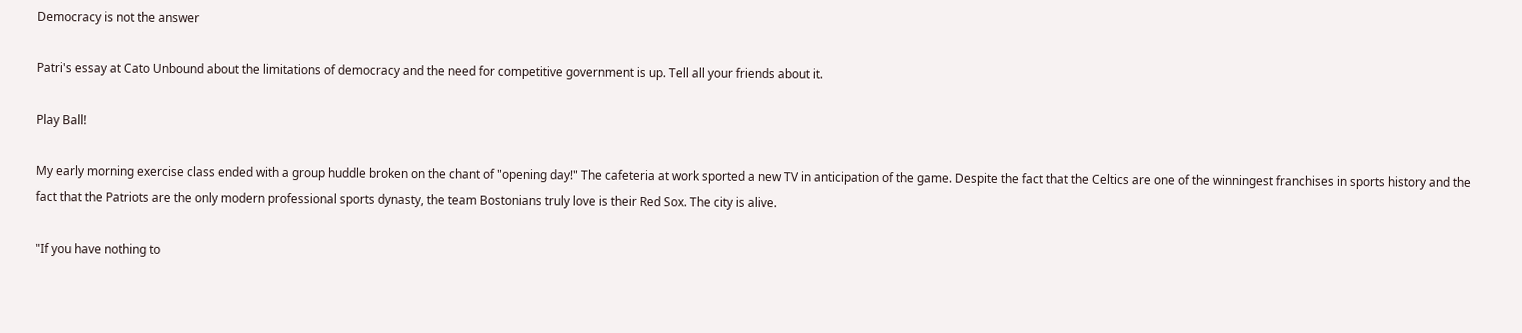Democracy is not the answer

Patri's essay at Cato Unbound about the limitations of democracy and the need for competitive government is up. Tell all your friends about it.

Play Ball!

My early morning exercise class ended with a group huddle broken on the chant of "opening day!" The cafeteria at work sported a new TV in anticipation of the game. Despite the fact that the Celtics are one of the winningest franchises in sports history and the fact that the Patriots are the only modern professional sports dynasty, the team Bostonians truly love is their Red Sox. The city is alive.

"If you have nothing to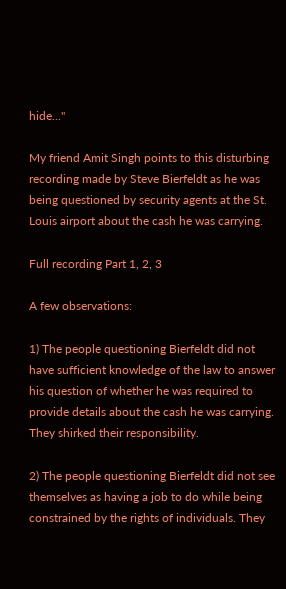hide..."

My friend Amit Singh points to this disturbing recording made by Steve Bierfeldt as he was being questioned by security agents at the St. Louis airport about the cash he was carrying.

Full recording Part 1, 2, 3

A few observations:

1) The people questioning Bierfeldt did not have sufficient knowledge of the law to answer his question of whether he was required to provide details about the cash he was carrying. They shirked their responsibility.

2) The people questioning Bierfeldt did not see themselves as having a job to do while being constrained by the rights of individuals. They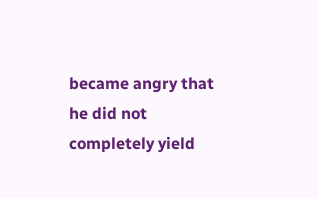became angry that he did not completely yield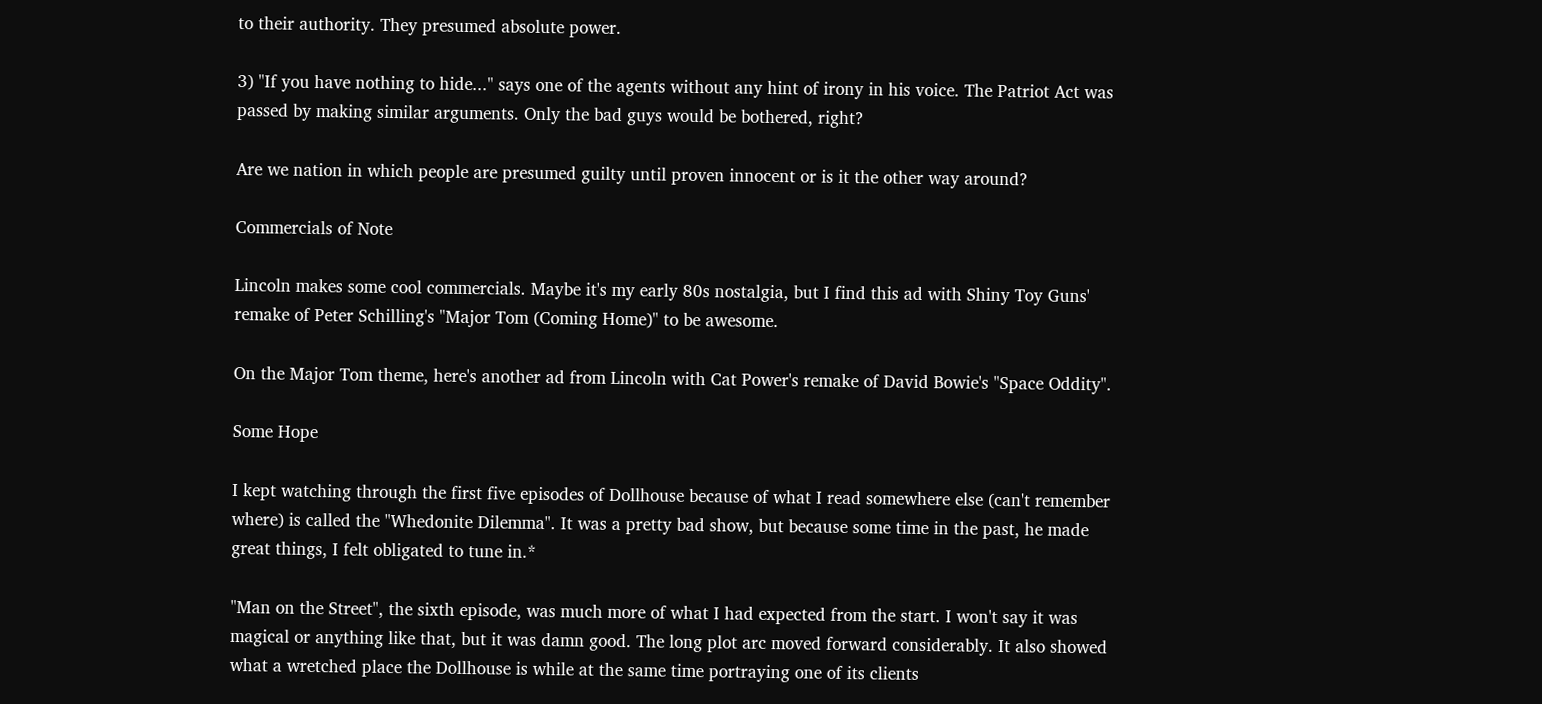to their authority. They presumed absolute power.

3) "If you have nothing to hide..." says one of the agents without any hint of irony in his voice. The Patriot Act was passed by making similar arguments. Only the bad guys would be bothered, right?

Are we nation in which people are presumed guilty until proven innocent or is it the other way around?

Commercials of Note

Lincoln makes some cool commercials. Maybe it's my early 80s nostalgia, but I find this ad with Shiny Toy Guns' remake of Peter Schilling's "Major Tom (Coming Home)" to be awesome.

On the Major Tom theme, here's another ad from Lincoln with Cat Power's remake of David Bowie's "Space Oddity".

Some Hope

I kept watching through the first five episodes of Dollhouse because of what I read somewhere else (can't remember where) is called the "Whedonite Dilemma". It was a pretty bad show, but because some time in the past, he made great things, I felt obligated to tune in.*

"Man on the Street", the sixth episode, was much more of what I had expected from the start. I won't say it was magical or anything like that, but it was damn good. The long plot arc moved forward considerably. It also showed what a wretched place the Dollhouse is while at the same time portraying one of its clients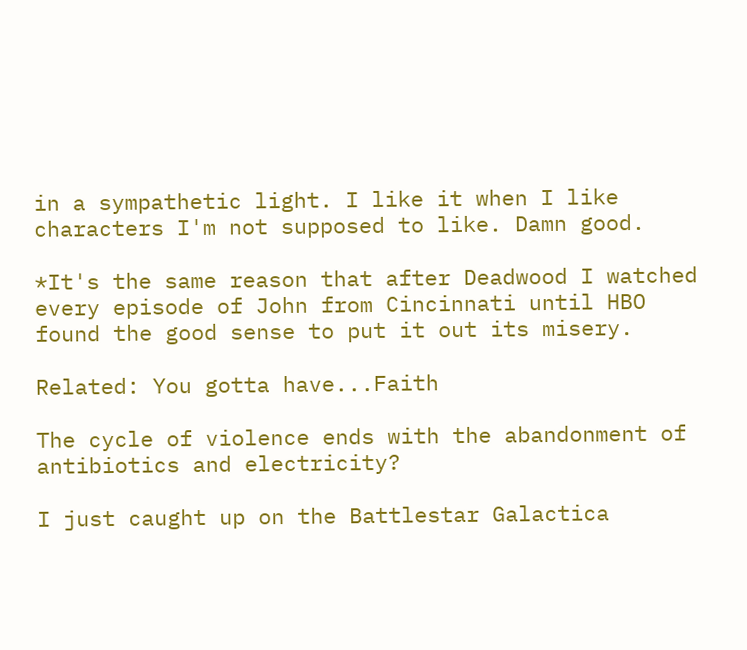in a sympathetic light. I like it when I like characters I'm not supposed to like. Damn good.

*It's the same reason that after Deadwood I watched every episode of John from Cincinnati until HBO found the good sense to put it out its misery.

Related: You gotta have...Faith

The cycle of violence ends with the abandonment of antibiotics and electricity?

I just caught up on the Battlestar Galactica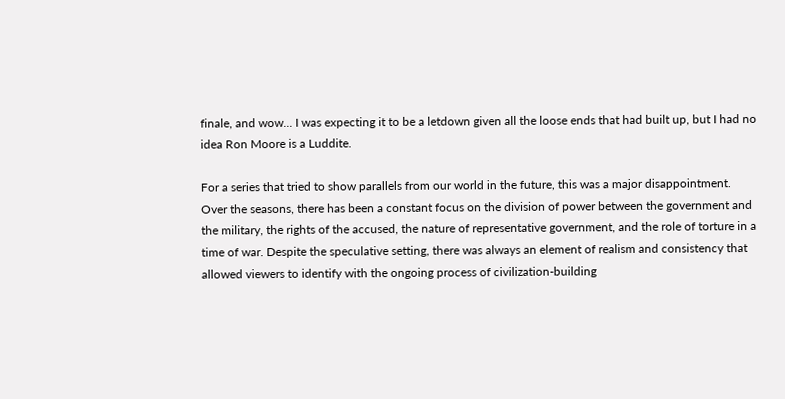finale, and wow... I was expecting it to be a letdown given all the loose ends that had built up, but I had no idea Ron Moore is a Luddite.

For a series that tried to show parallels from our world in the future, this was a major disappointment. Over the seasons, there has been a constant focus on the division of power between the government and the military, the rights of the accused, the nature of representative government, and the role of torture in a time of war. Despite the speculative setting, there was always an element of realism and consistency that allowed viewers to identify with the ongoing process of civilization-building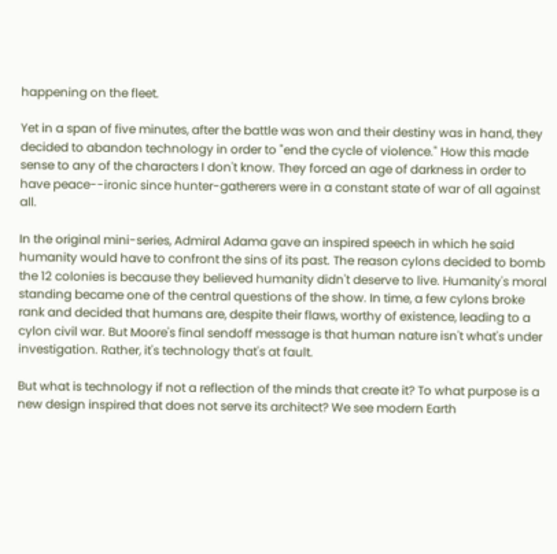happening on the fleet.

Yet in a span of five minutes, after the battle was won and their destiny was in hand, they decided to abandon technology in order to "end the cycle of violence." How this made sense to any of the characters I don't know. They forced an age of darkness in order to have peace--ironic since hunter-gatherers were in a constant state of war of all against all.

In the original mini-series, Admiral Adama gave an inspired speech in which he said humanity would have to confront the sins of its past. The reason cylons decided to bomb the 12 colonies is because they believed humanity didn't deserve to live. Humanity's moral standing became one of the central questions of the show. In time, a few cylons broke rank and decided that humans are, despite their flaws, worthy of existence, leading to a cylon civil war. But Moore's final sendoff message is that human nature isn't what's under investigation. Rather, it's technology that's at fault.

But what is technology if not a reflection of the minds that create it? To what purpose is a new design inspired that does not serve its architect? We see modern Earth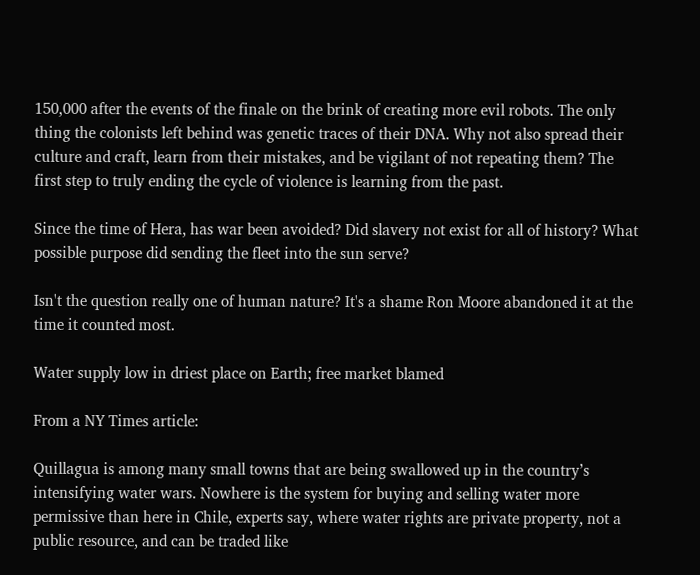150,000 after the events of the finale on the brink of creating more evil robots. The only thing the colonists left behind was genetic traces of their DNA. Why not also spread their culture and craft, learn from their mistakes, and be vigilant of not repeating them? The first step to truly ending the cycle of violence is learning from the past.

Since the time of Hera, has war been avoided? Did slavery not exist for all of history? What possible purpose did sending the fleet into the sun serve?

Isn't the question really one of human nature? It's a shame Ron Moore abandoned it at the time it counted most.

Water supply low in driest place on Earth; free market blamed

From a NY Times article:

Quillagua is among many small towns that are being swallowed up in the country’s intensifying water wars. Nowhere is the system for buying and selling water more permissive than here in Chile, experts say, where water rights are private property, not a public resource, and can be traded like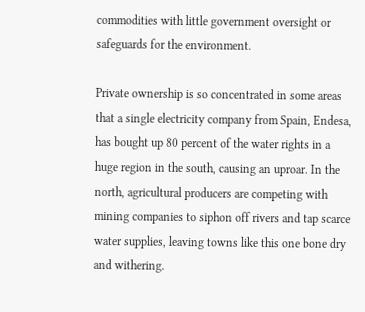commodities with little government oversight or safeguards for the environment.

Private ownership is so concentrated in some areas that a single electricity company from Spain, Endesa, has bought up 80 percent of the water rights in a huge region in the south, causing an uproar. In the north, agricultural producers are competing with mining companies to siphon off rivers and tap scarce water supplies, leaving towns like this one bone dry and withering.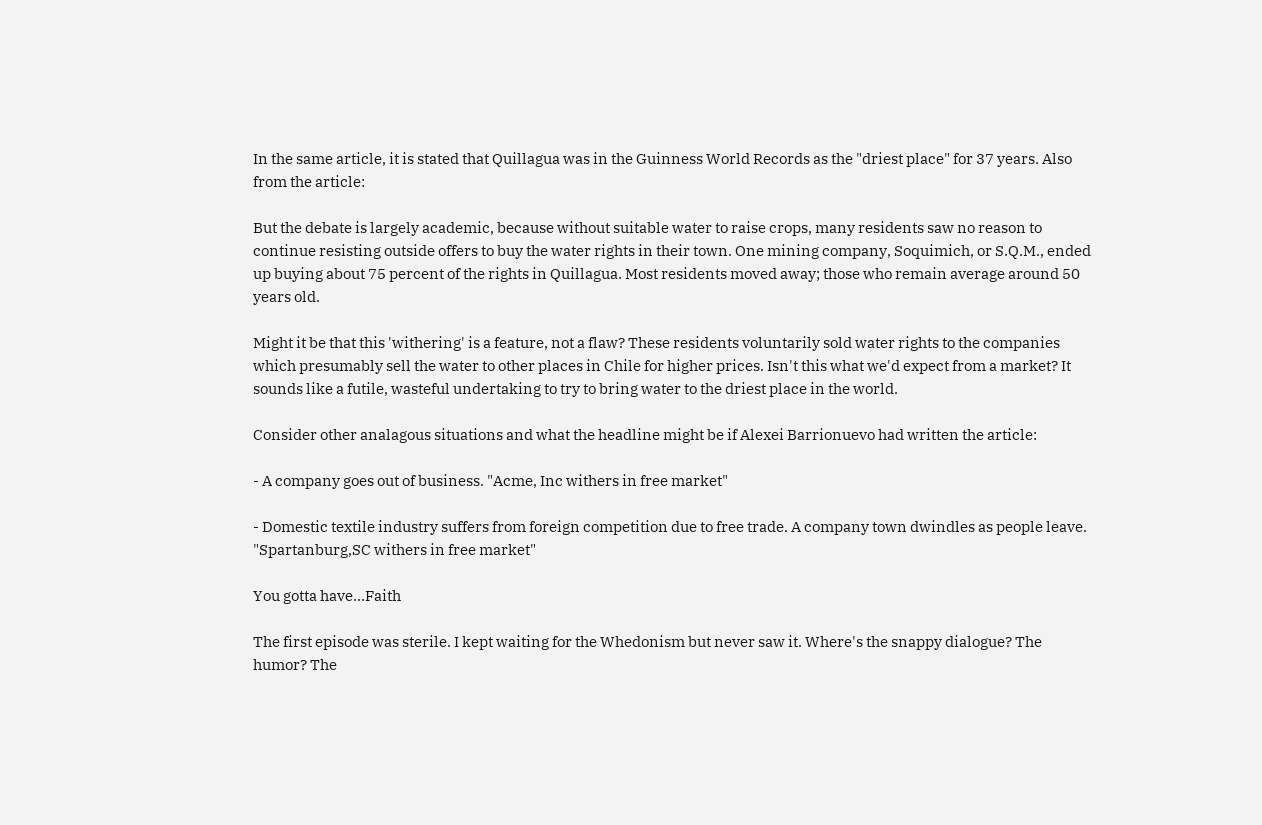In the same article, it is stated that Quillagua was in the Guinness World Records as the "driest place" for 37 years. Also from the article:

But the debate is largely academic, because without suitable water to raise crops, many residents saw no reason to continue resisting outside offers to buy the water rights in their town. One mining company, Soquimich, or S.Q.M., ended up buying about 75 percent of the rights in Quillagua. Most residents moved away; those who remain average around 50 years old.

Might it be that this 'withering' is a feature, not a flaw? These residents voluntarily sold water rights to the companies which presumably sell the water to other places in Chile for higher prices. Isn't this what we'd expect from a market? It sounds like a futile, wasteful undertaking to try to bring water to the driest place in the world.

Consider other analagous situations and what the headline might be if Alexei Barrionuevo had written the article:

- A company goes out of business. "Acme, Inc withers in free market"

- Domestic textile industry suffers from foreign competition due to free trade. A company town dwindles as people leave. "Spartanburg,SC withers in free market"

You gotta have...Faith

The first episode was sterile. I kept waiting for the Whedonism but never saw it. Where's the snappy dialogue? The humor? The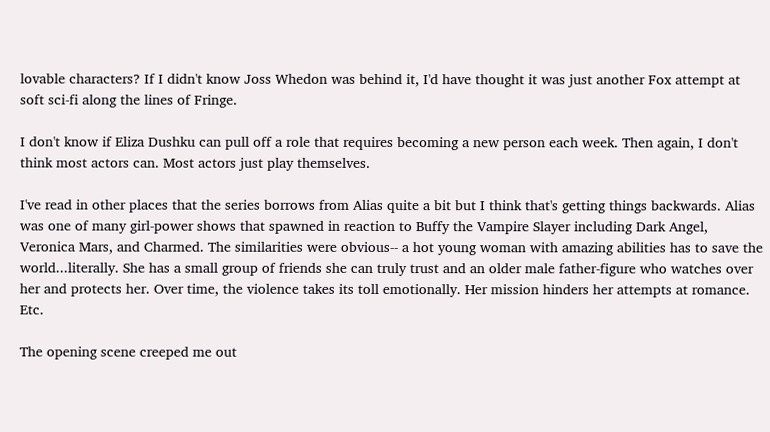lovable characters? If I didn't know Joss Whedon was behind it, I'd have thought it was just another Fox attempt at soft sci-fi along the lines of Fringe.

I don't know if Eliza Dushku can pull off a role that requires becoming a new person each week. Then again, I don't think most actors can. Most actors just play themselves.

I've read in other places that the series borrows from Alias quite a bit but I think that's getting things backwards. Alias was one of many girl-power shows that spawned in reaction to Buffy the Vampire Slayer including Dark Angel, Veronica Mars, and Charmed. The similarities were obvious-- a hot young woman with amazing abilities has to save the world...literally. She has a small group of friends she can truly trust and an older male father-figure who watches over her and protects her. Over time, the violence takes its toll emotionally. Her mission hinders her attempts at romance. Etc.

The opening scene creeped me out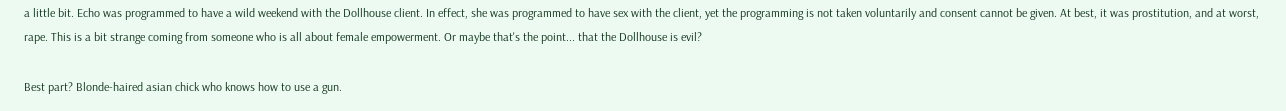a little bit. Echo was programmed to have a wild weekend with the Dollhouse client. In effect, she was programmed to have sex with the client, yet the programming is not taken voluntarily and consent cannot be given. At best, it was prostitution, and at worst, rape. This is a bit strange coming from someone who is all about female empowerment. Or maybe that's the point... that the Dollhouse is evil?

Best part? Blonde-haired asian chick who knows how to use a gun.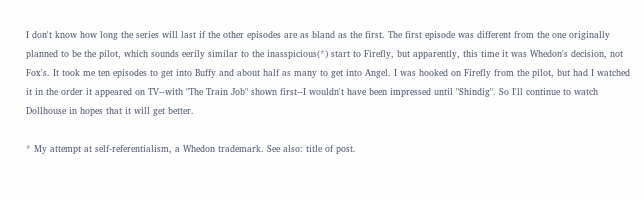I don't know how long the series will last if the other episodes are as bland as the first. The first episode was different from the one originally planned to be the pilot, which sounds eerily similar to the inasspicious(*) start to Firefly, but apparently, this time it was Whedon's decision, not Fox's. It took me ten episodes to get into Buffy and about half as many to get into Angel. I was hooked on Firefly from the pilot, but had I watched it in the order it appeared on TV--with "The Train Job" shown first--I wouldn't have been impressed until "Shindig". So I'll continue to watch Dollhouse in hopes that it will get better.

* My attempt at self-referentialism, a Whedon trademark. See also: title of post.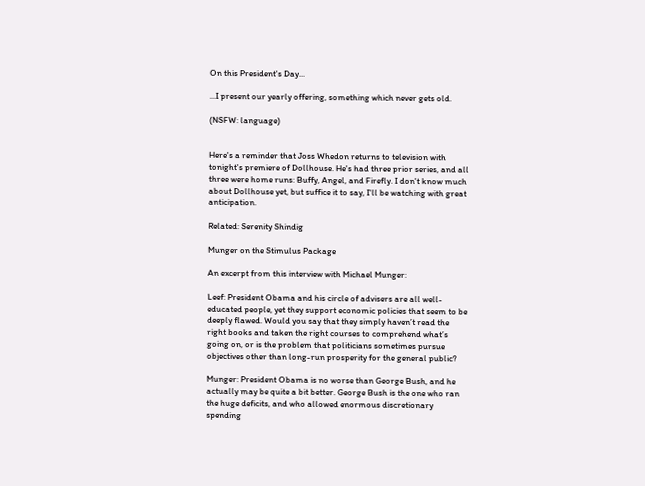On this President's Day...

...I present our yearly offering, something which never gets old.

(NSFW: language)


Here's a reminder that Joss Whedon returns to television with tonight's premiere of Dollhouse. He's had three prior series, and all three were home runs: Buffy, Angel, and Firefly. I don't know much about Dollhouse yet, but suffice it to say, I'll be watching with great anticipation.

Related: Serenity Shindig

Munger on the Stimulus Package

An excerpt from this interview with Michael Munger:

Leef: President Obama and his circle of advisers are all well-educated people, yet they support economic policies that seem to be deeply flawed. Would you say that they simply haven’t read the right books and taken the right courses to comprehend what’s going on, or is the problem that politicians sometimes pursue objectives other than long-run prosperity for the general public?

Munger: President Obama is no worse than George Bush, and he actually may be quite a bit better. George Bush is the one who ran the huge deficits, and who allowed enormous discretionary spending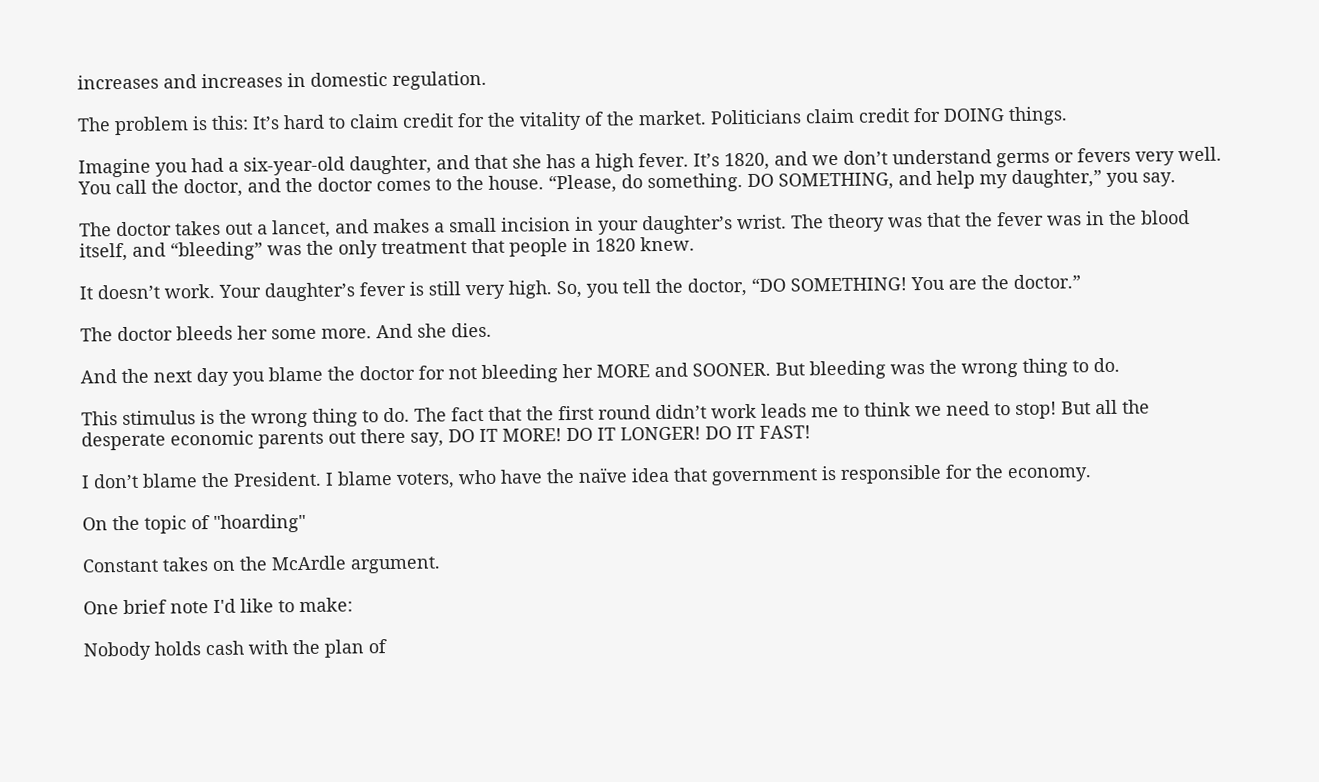increases and increases in domestic regulation.

The problem is this: It’s hard to claim credit for the vitality of the market. Politicians claim credit for DOING things.

Imagine you had a six-year-old daughter, and that she has a high fever. It’s 1820, and we don’t understand germs or fevers very well. You call the doctor, and the doctor comes to the house. “Please, do something. DO SOMETHING, and help my daughter,” you say.

The doctor takes out a lancet, and makes a small incision in your daughter’s wrist. The theory was that the fever was in the blood itself, and “bleeding” was the only treatment that people in 1820 knew.

It doesn’t work. Your daughter’s fever is still very high. So, you tell the doctor, “DO SOMETHING! You are the doctor.”

The doctor bleeds her some more. And she dies.

And the next day you blame the doctor for not bleeding her MORE and SOONER. But bleeding was the wrong thing to do.

This stimulus is the wrong thing to do. The fact that the first round didn’t work leads me to think we need to stop! But all the desperate economic parents out there say, DO IT MORE! DO IT LONGER! DO IT FAST!

I don’t blame the President. I blame voters, who have the naïve idea that government is responsible for the economy.

On the topic of "hoarding"

Constant takes on the McArdle argument.

One brief note I'd like to make:

Nobody holds cash with the plan of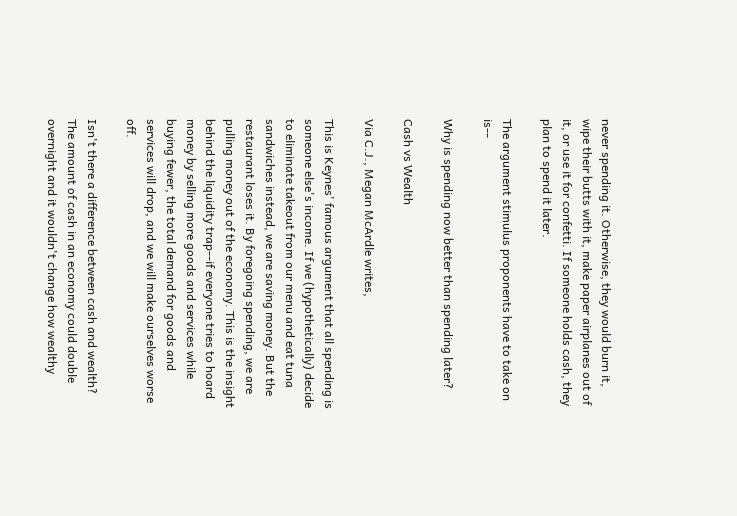never spending it. Otherwise, they would burn it, wipe their butts with it, make paper airplanes out of it, or use it for confetti. If someone holds cash, they plan to spend it later.

The argument stimulus proponents have to take on is--

Why is spending now better than spending later?

Cash vs Wealth

Via C.J., Megan McArdle writes,

This is Keynes' famous argument that all spending is someone else's income. If we (hypothetically) decide to eliminate takeout from our menu and eat tuna sandwiches instead, we are saving money. But the restaurant loses it. By foregoing spending, we are pulling money out of the economy. This is the insight behind the liquidity trap--if everyone tries to hoard money by selling more goods and services while buying fewer, the total demand for goods and services will drop, and we will make ourselves worse off.

Isn't there a difference between cash and wealth? The amount of cash in an economy could double overnight and it wouldn't change how wealthy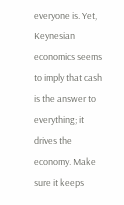everyone is. Yet, Keynesian economics seems to imply that cash is the answer to everything; it drives the economy. Make sure it keeps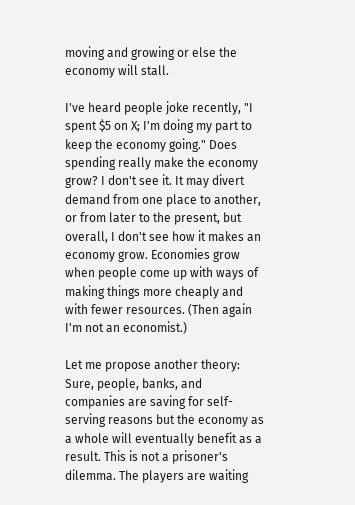moving and growing or else the economy will stall.

I've heard people joke recently, "I spent $5 on X; I'm doing my part to keep the economy going." Does spending really make the economy grow? I don't see it. It may divert demand from one place to another, or from later to the present, but overall, I don't see how it makes an economy grow. Economies grow when people come up with ways of making things more cheaply and with fewer resources. (Then again I'm not an economist.)

Let me propose another theory: Sure, people, banks, and companies are saving for self-serving reasons but the economy as a whole will eventually benefit as a result. This is not a prisoner's dilemma. The players are waiting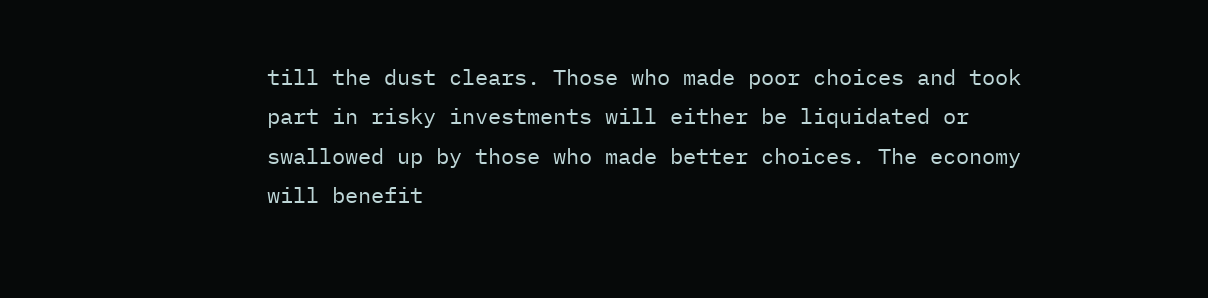till the dust clears. Those who made poor choices and took part in risky investments will either be liquidated or swallowed up by those who made better choices. The economy will benefit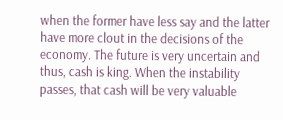when the former have less say and the latter have more clout in the decisions of the economy. The future is very uncertain and thus, cash is king. When the instability passes, that cash will be very valuable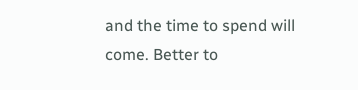and the time to spend will come. Better to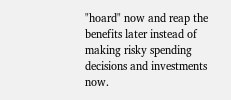"hoard" now and reap the benefits later instead of making risky spending decisions and investments now.